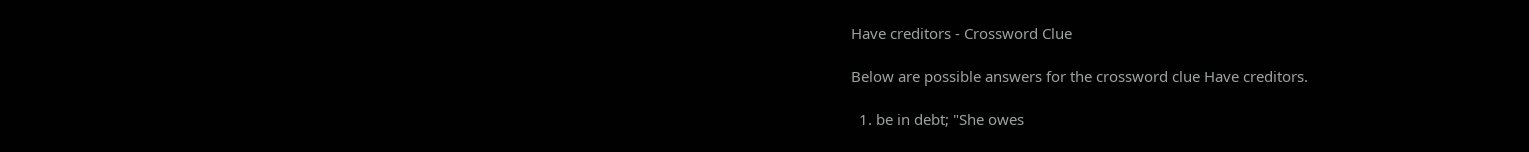Have creditors - Crossword Clue

Below are possible answers for the crossword clue Have creditors.

  1. be in debt; "She owes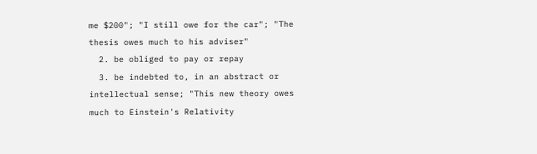me $200"; "I still owe for the car"; "The thesis owes much to his adviser"
  2. be obliged to pay or repay
  3. be indebted to, in an abstract or intellectual sense; "This new theory owes much to Einstein's Relativity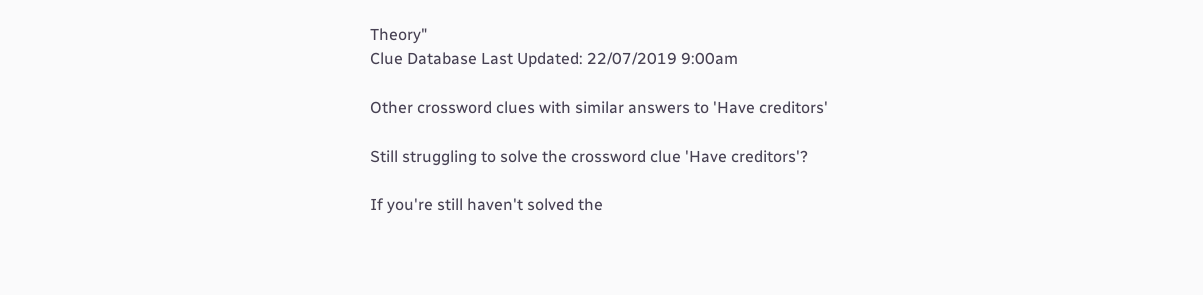Theory"
Clue Database Last Updated: 22/07/2019 9:00am

Other crossword clues with similar answers to 'Have creditors'

Still struggling to solve the crossword clue 'Have creditors'?

If you're still haven't solved the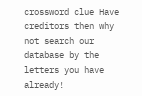crossword clue Have creditors then why not search our database by the letters you have already!